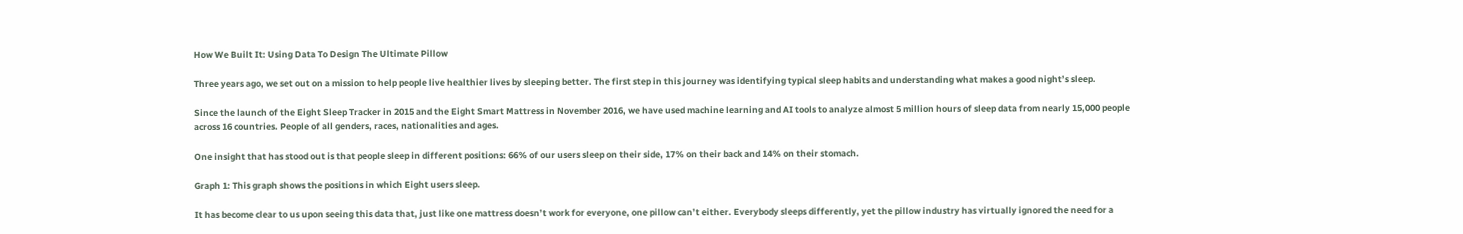How We Built It: Using Data To Design The Ultimate Pillow

Three years ago, we set out on a mission to help people live healthier lives by sleeping better. The first step in this journey was identifying typical sleep habits and understanding what makes a good night’s sleep.

Since the launch of the Eight Sleep Tracker in 2015 and the Eight Smart Mattress in November 2016, we have used machine learning and AI tools to analyze almost 5 million hours of sleep data from nearly 15,000 people across 16 countries. People of all genders, races, nationalities and ages.

One insight that has stood out is that people sleep in different positions: 66% of our users sleep on their side, 17% on their back and 14% on their stomach.

Graph 1: This graph shows the positions in which Eight users sleep.

It has become clear to us upon seeing this data that, just like one mattress doesn’t work for everyone, one pillow can’t either. Everybody sleeps differently, yet the pillow industry has virtually ignored the need for a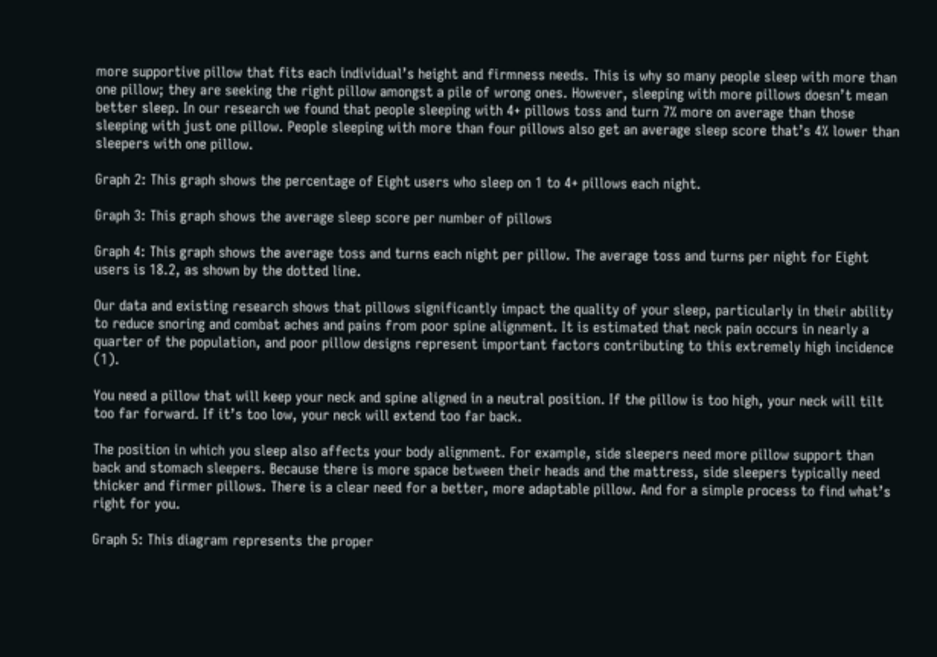more supportive pillow that fits each individual’s height and firmness needs. This is why so many people sleep with more than one pillow; they are seeking the right pillow amongst a pile of wrong ones. However, sleeping with more pillows doesn’t mean better sleep. In our research we found that people sleeping with 4+ pillows toss and turn 7% more on average than those sleeping with just one pillow. People sleeping with more than four pillows also get an average sleep score that’s 4% lower than sleepers with one pillow.

Graph 2: This graph shows the percentage of Eight users who sleep on 1 to 4+ pillows each night.

Graph 3: This graph shows the average sleep score per number of pillows

Graph 4: This graph shows the average toss and turns each night per pillow. The average toss and turns per night for Eight users is 18.2, as shown by the dotted line.

Our data and existing research shows that pillows significantly impact the quality of your sleep, particularly in their ability to reduce snoring and combat aches and pains from poor spine alignment. It is estimated that neck pain occurs in nearly a quarter of the population, and poor pillow designs represent important factors contributing to this extremely high incidence (1).

You need a pillow that will keep your neck and spine aligned in a neutral position. If the pillow is too high, your neck will tilt too far forward. If it’s too low, your neck will extend too far back.

The position in which you sleep also affects your body alignment. For example, side sleepers need more pillow support than back and stomach sleepers. Because there is more space between their heads and the mattress, side sleepers typically need thicker and firmer pillows. There is a clear need for a better, more adaptable pillow. And for a simple process to find what’s right for you.

Graph 5: This diagram represents the proper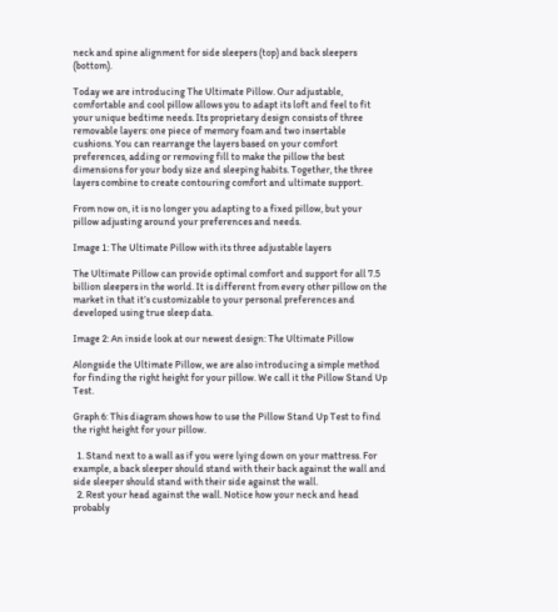neck and spine alignment for side sleepers (top) and back sleepers (bottom).

Today we are introducing The Ultimate Pillow. Our adjustable, comfortable and cool pillow allows you to adapt its loft and feel to fit your unique bedtime needs. Its proprietary design consists of three removable layers: one piece of memory foam and two insertable cushions. You can rearrange the layers based on your comfort preferences, adding or removing fill to make the pillow the best dimensions for your body size and sleeping habits. Together, the three layers combine to create contouring comfort and ultimate support.

From now on, it is no longer you adapting to a fixed pillow, but your pillow adjusting around your preferences and needs.

Image 1: The Ultimate Pillow with its three adjustable layers

The Ultimate Pillow can provide optimal comfort and support for all 7.5 billion sleepers in the world. It is different from every other pillow on the market in that it’s customizable to your personal preferences and developed using true sleep data.

Image 2: An inside look at our newest design: The Ultimate Pillow

Alongside the Ultimate Pillow, we are also introducing a simple method for finding the right height for your pillow. We call it the Pillow Stand Up Test.

Graph 6: This diagram shows how to use the Pillow Stand Up Test to find the right height for your pillow.

  1. Stand next to a wall as if you were lying down on your mattress. For example, a back sleeper should stand with their back against the wall and side sleeper should stand with their side against the wall.
  2. Rest your head against the wall. Notice how your neck and head probably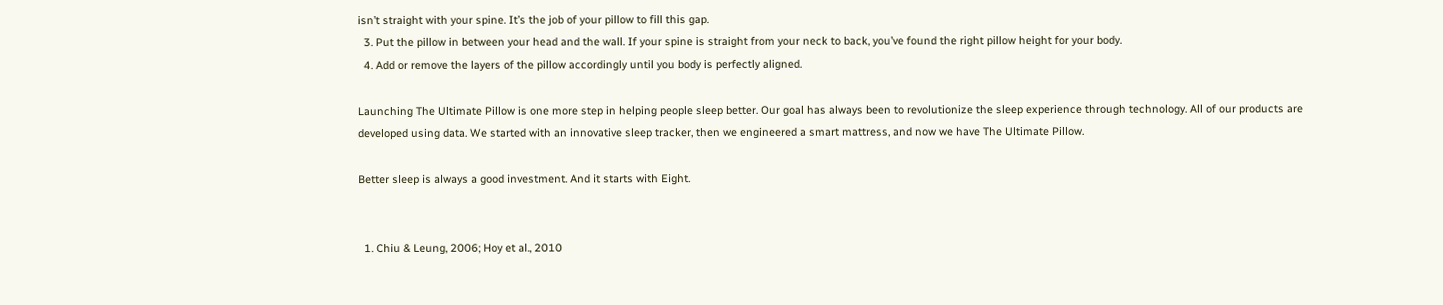isn’t straight with your spine. It’s the job of your pillow to fill this gap.
  3. Put the pillow in between your head and the wall. If your spine is straight from your neck to back, you’ve found the right pillow height for your body.
  4. Add or remove the layers of the pillow accordingly until you body is perfectly aligned.

Launching The Ultimate Pillow is one more step in helping people sleep better. Our goal has always been to revolutionize the sleep experience through technology. All of our products are developed using data. We started with an innovative sleep tracker, then we engineered a smart mattress, and now we have The Ultimate Pillow.

Better sleep is always a good investment. And it starts with Eight.


  1. Chiu & Leung, 2006; Hoy et al., 2010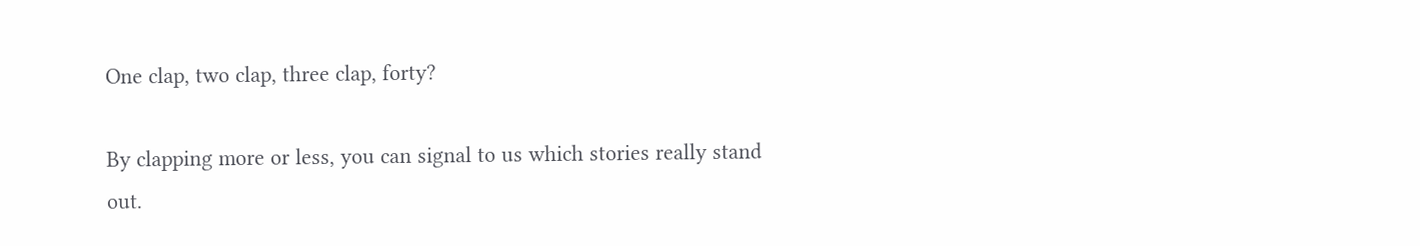One clap, two clap, three clap, forty?

By clapping more or less, you can signal to us which stories really stand out.